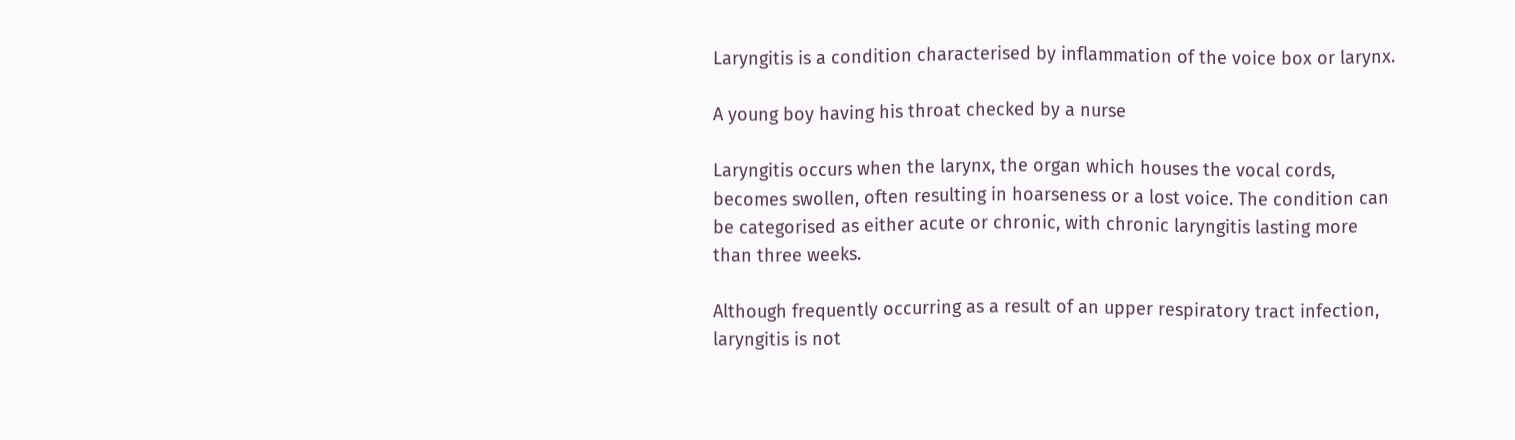Laryngitis is a condition characterised by inflammation of the voice box or larynx.

A young boy having his throat checked by a nurse

Laryngitis occurs when the larynx, the organ which houses the vocal cords, becomes swollen, often resulting in hoarseness or a lost voice. The condition can be categorised as either acute or chronic, with chronic laryngitis lasting more than three weeks.

Although frequently occurring as a result of an upper respiratory tract infection, laryngitis is not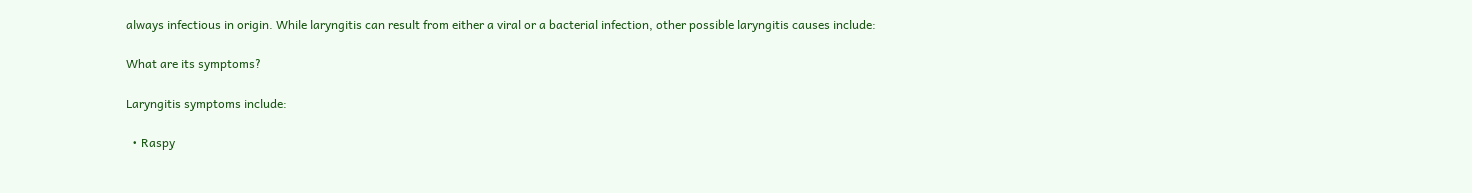always infectious in origin. While laryngitis can result from either a viral or a bacterial infection, other possible laryngitis causes include:

What are its symptoms?

Laryngitis symptoms include:

  • Raspy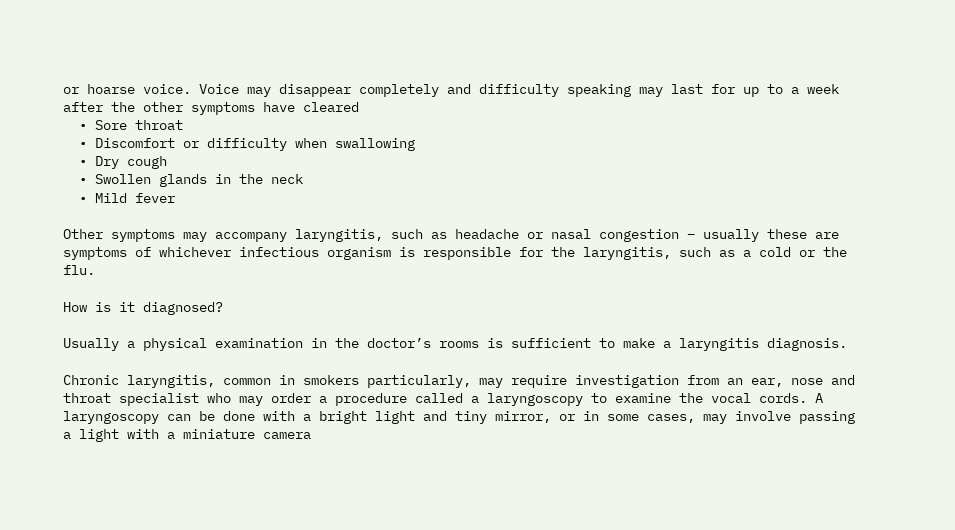or hoarse voice. Voice may disappear completely and difficulty speaking may last for up to a week after the other symptoms have cleared
  • Sore throat
  • Discomfort or difficulty when swallowing
  • Dry cough
  • Swollen glands in the neck
  • Mild fever

Other symptoms may accompany laryngitis, such as headache or nasal congestion – usually these are symptoms of whichever infectious organism is responsible for the laryngitis, such as a cold or the flu.

How is it diagnosed?

Usually a physical examination in the doctor’s rooms is sufficient to make a laryngitis diagnosis.

Chronic laryngitis, common in smokers particularly, may require investigation from an ear, nose and throat specialist who may order a procedure called a laryngoscopy to examine the vocal cords. A laryngoscopy can be done with a bright light and tiny mirror, or in some cases, may involve passing a light with a miniature camera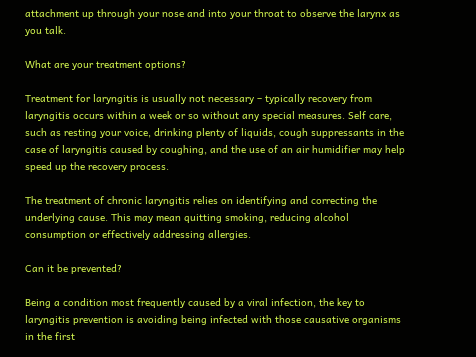attachment up through your nose and into your throat to observe the larynx as you talk.

What are your treatment options?

Treatment for laryngitis is usually not necessary – typically recovery from laryngitis occurs within a week or so without any special measures. Self care, such as resting your voice, drinking plenty of liquids, cough suppressants in the case of laryngitis caused by coughing, and the use of an air humidifier may help speed up the recovery process.

The treatment of chronic laryngitis relies on identifying and correcting the underlying cause. This may mean quitting smoking, reducing alcohol consumption or effectively addressing allergies.

Can it be prevented?

Being a condition most frequently caused by a viral infection, the key to laryngitis prevention is avoiding being infected with those causative organisms in the first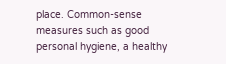place. Common-sense measures such as good personal hygiene, a healthy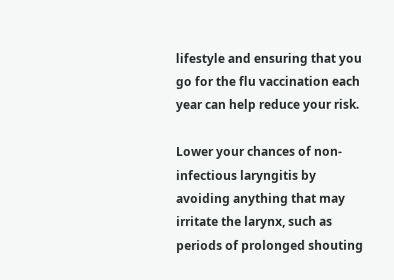lifestyle and ensuring that you go for the flu vaccination each year can help reduce your risk.

Lower your chances of non-infectious laryngitis by avoiding anything that may irritate the larynx, such as periods of prolonged shouting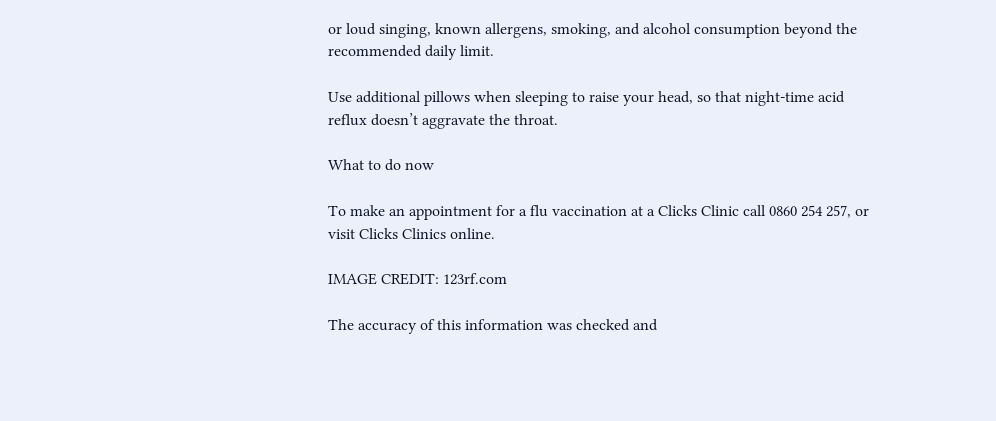or loud singing, known allergens, smoking, and alcohol consumption beyond the recommended daily limit.

Use additional pillows when sleeping to raise your head, so that night-time acid reflux doesn’t aggravate the throat.

What to do now

To make an appointment for a flu vaccination at a Clicks Clinic call 0860 254 257, or visit Clicks Clinics online.

IMAGE CREDIT: 123rf.com

The accuracy of this information was checked and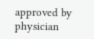approved by physician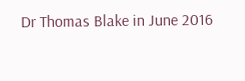Dr Thomas Blake in June 2016